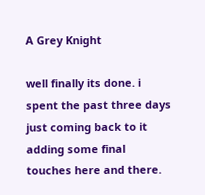A Grey Knight

well finally its done. i spent the past three days just coming back to it adding some final touches here and there.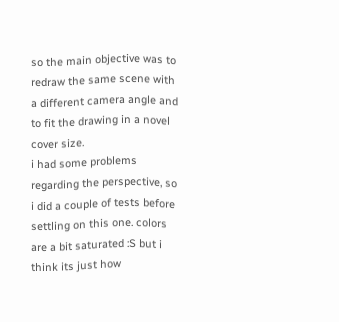so the main objective was to redraw the same scene with a different camera angle and to fit the drawing in a novel cover size.
i had some problems regarding the perspective, so i did a couple of tests before settling on this one. colors are a bit saturated :S but i think its just how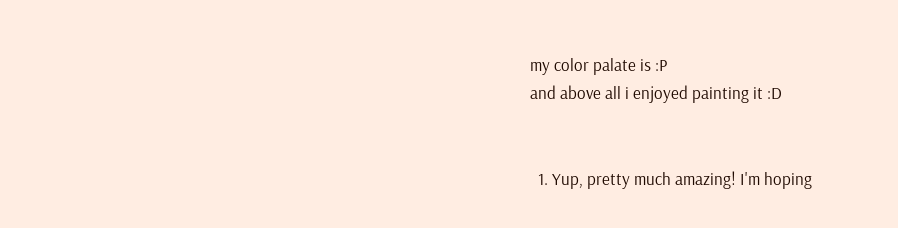my color palate is :P
and above all i enjoyed painting it :D


  1. Yup, pretty much amazing! I'm hoping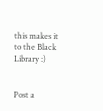this makes it to the Black Library :)


Post a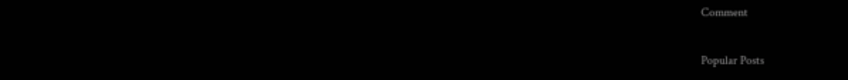Comment

Popular Posts